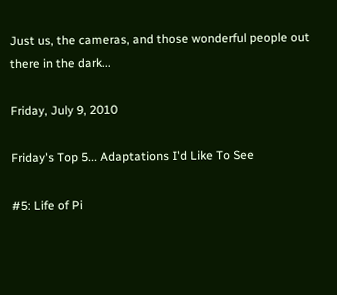Just us, the cameras, and those wonderful people out there in the dark...

Friday, July 9, 2010

Friday's Top 5... Adaptations I'd Like To See

#5: Life of Pi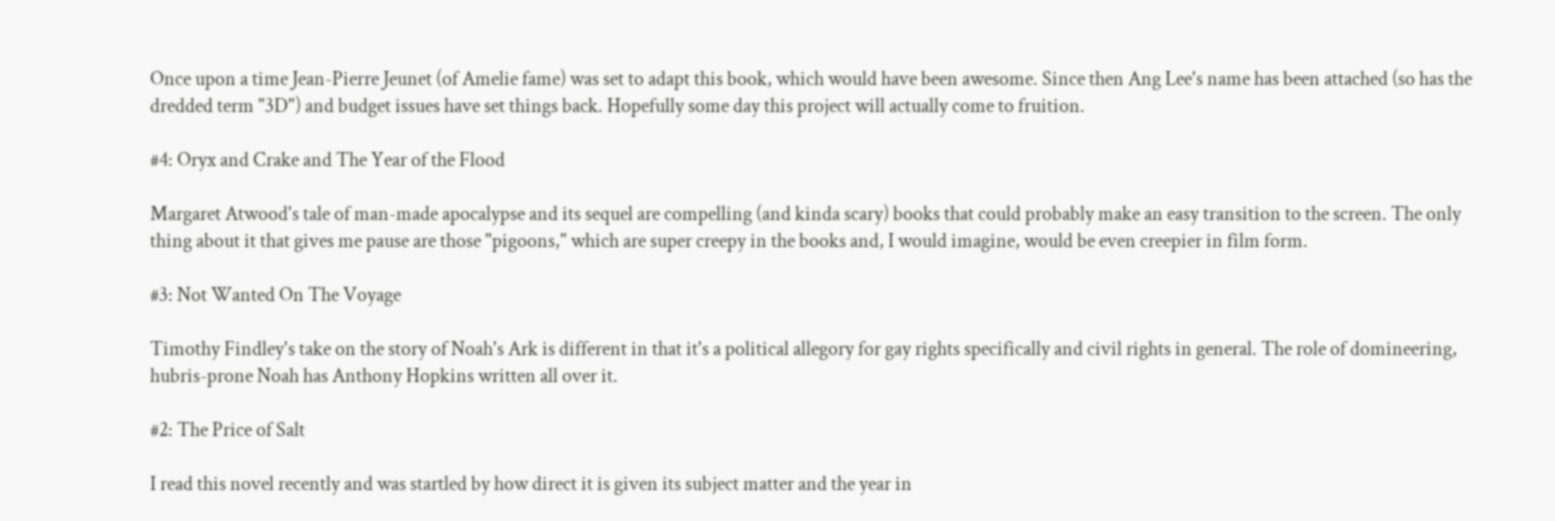Once upon a time Jean-Pierre Jeunet (of Amelie fame) was set to adapt this book, which would have been awesome. Since then Ang Lee's name has been attached (so has the dredded term "3D") and budget issues have set things back. Hopefully some day this project will actually come to fruition.

#4: Oryx and Crake and The Year of the Flood

Margaret Atwood's tale of man-made apocalypse and its sequel are compelling (and kinda scary) books that could probably make an easy transition to the screen. The only thing about it that gives me pause are those "pigoons," which are super creepy in the books and, I would imagine, would be even creepier in film form.

#3: Not Wanted On The Voyage

Timothy Findley's take on the story of Noah's Ark is different in that it's a political allegory for gay rights specifically and civil rights in general. The role of domineering, hubris-prone Noah has Anthony Hopkins written all over it.

#2: The Price of Salt

I read this novel recently and was startled by how direct it is given its subject matter and the year in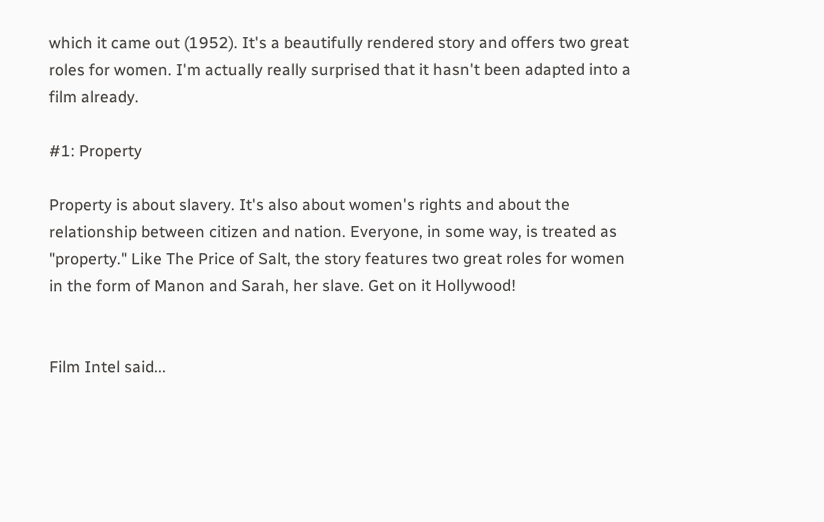which it came out (1952). It's a beautifully rendered story and offers two great roles for women. I'm actually really surprised that it hasn't been adapted into a film already.

#1: Property

Property is about slavery. It's also about women's rights and about the relationship between citizen and nation. Everyone, in some way, is treated as "property." Like The Price of Salt, the story features two great roles for women in the form of Manon and Sarah, her slave. Get on it Hollywood!


Film Intel said...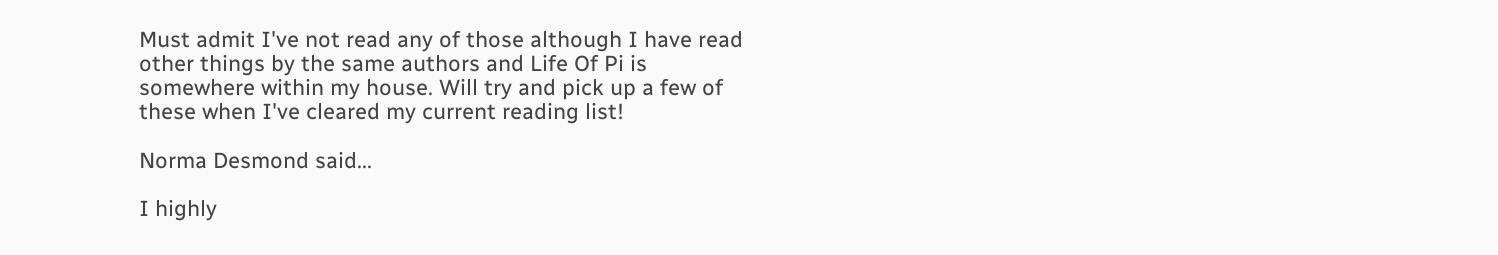Must admit I've not read any of those although I have read other things by the same authors and Life Of Pi is somewhere within my house. Will try and pick up a few of these when I've cleared my current reading list!

Norma Desmond said...

I highly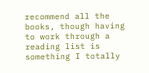recommend all the books, though having to work through a reading list is something I totally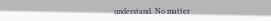understand. No matter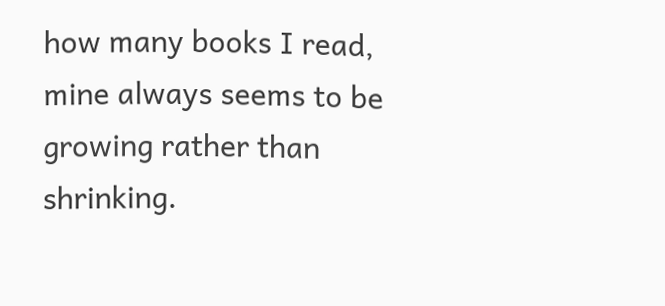how many books I read, mine always seems to be growing rather than shrinking.